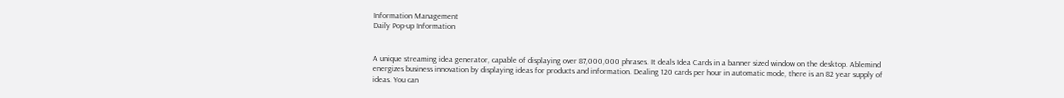Information Management
Daily Pop-up Information


A unique streaming idea generator, capable of displaying over 87,000,000 phrases. It deals Idea Cards in a banner sized window on the desktop. Ablemind energizes business innovation by displaying ideas for products and information. Dealing 120 cards per hour in automatic mode, there is an 82 year supply of ideas. You can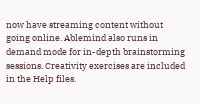now have streaming content without going online. Ablemind also runs in demand mode for in-depth brainstorming sessions. Creativity exercises are included in the Help files.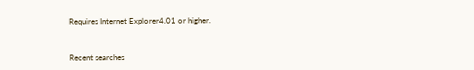Requires Internet Explorer4.01 or higher.


Recent searches